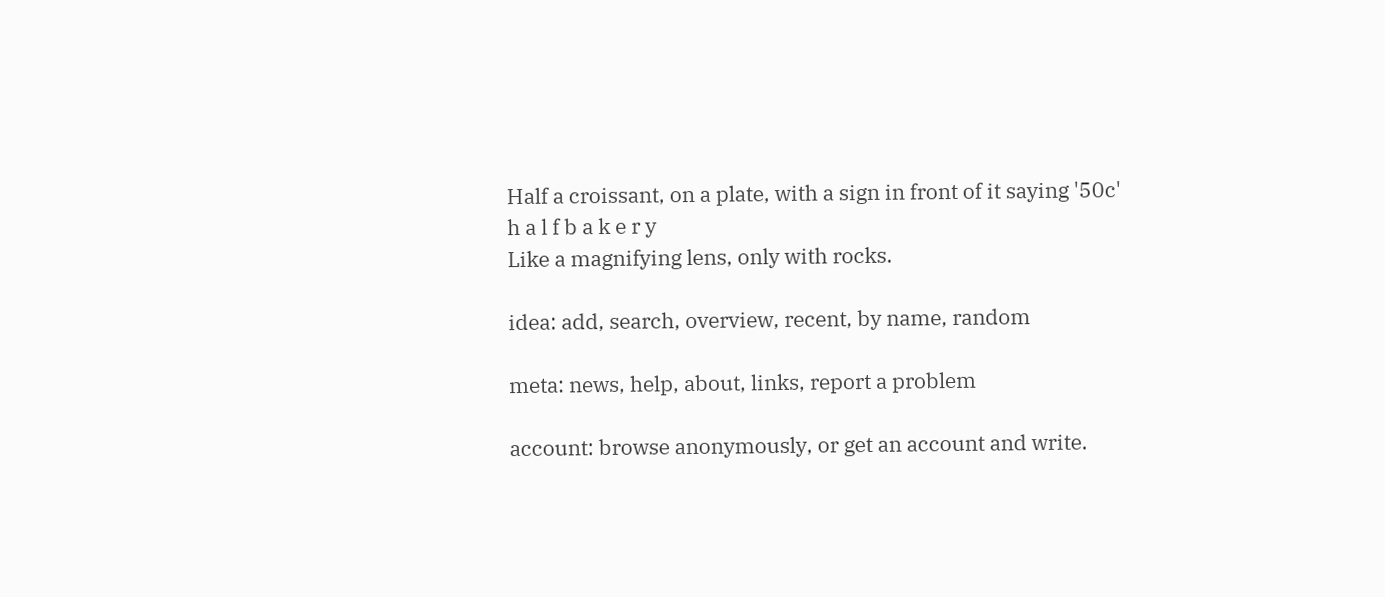Half a croissant, on a plate, with a sign in front of it saying '50c'
h a l f b a k e r y
Like a magnifying lens, only with rocks.

idea: add, search, overview, recent, by name, random

meta: news, help, about, links, report a problem

account: browse anonymously, or get an account and write.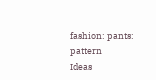fashion: pants: pattern
Ideas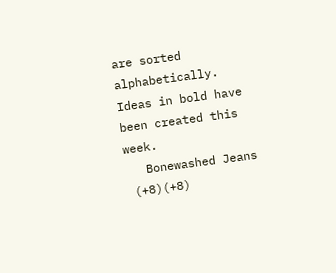are sorted alphabetically.
Ideas in bold have been created this week.
   Bonewashed Jeans
 (+8)(+8)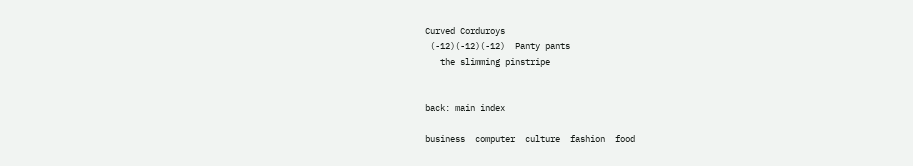Curved Corduroys
 (-12)(-12)(-12)  Panty pants
   the slimming pinstripe


back: main index

business  computer  culture  fashion  food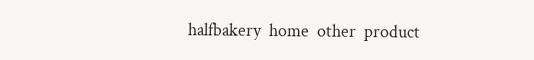halfbakery  home  other  product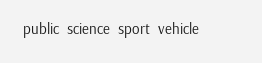public  science  sport  vehicle